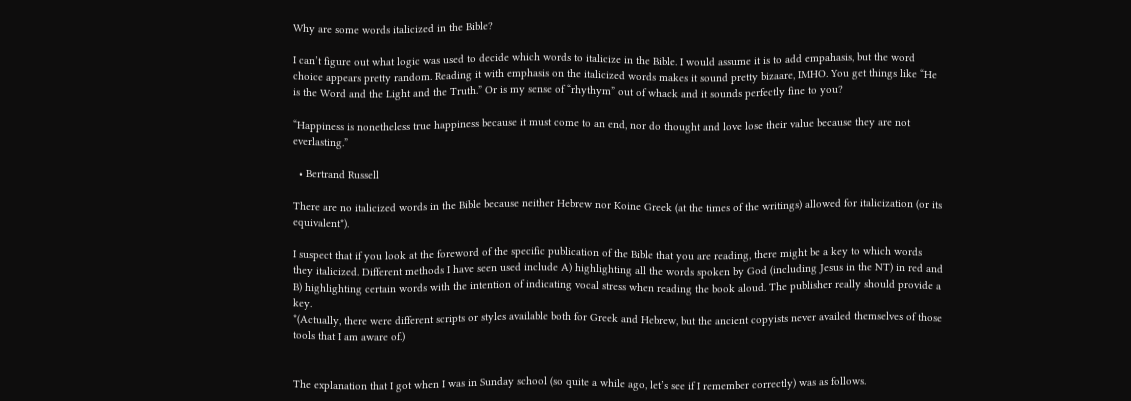Why are some words italicized in the Bible?

I can’t figure out what logic was used to decide which words to italicize in the Bible. I would assume it is to add empahasis, but the word choice appears pretty random. Reading it with emphasis on the italicized words makes it sound pretty bizaare, IMHO. You get things like “He is the Word and the Light and the Truth.” Or is my sense of “rhythym” out of whack and it sounds perfectly fine to you?

“Happiness is nonetheless true happiness because it must come to an end, nor do thought and love lose their value because they are not everlasting.”

  • Bertrand Russell

There are no italicized words in the Bible because neither Hebrew nor Koine Greek (at the times of the writings) allowed for italicization (or its equivalent*).

I suspect that if you look at the foreword of the specific publication of the Bible that you are reading, there might be a key to which words they italicized. Different methods I have seen used include A) highlighting all the words spoken by God (including Jesus in the NT) in red and B) highlighting certain words with the intention of indicating vocal stress when reading the book aloud. The publisher really should provide a key.
*(Actually, there were different scripts or styles available both for Greek and Hebrew, but the ancient copyists never availed themselves of those tools that I am aware of.)


The explanation that I got when I was in Sunday school (so quite a while ago, let’s see if I remember correctly) was as follows.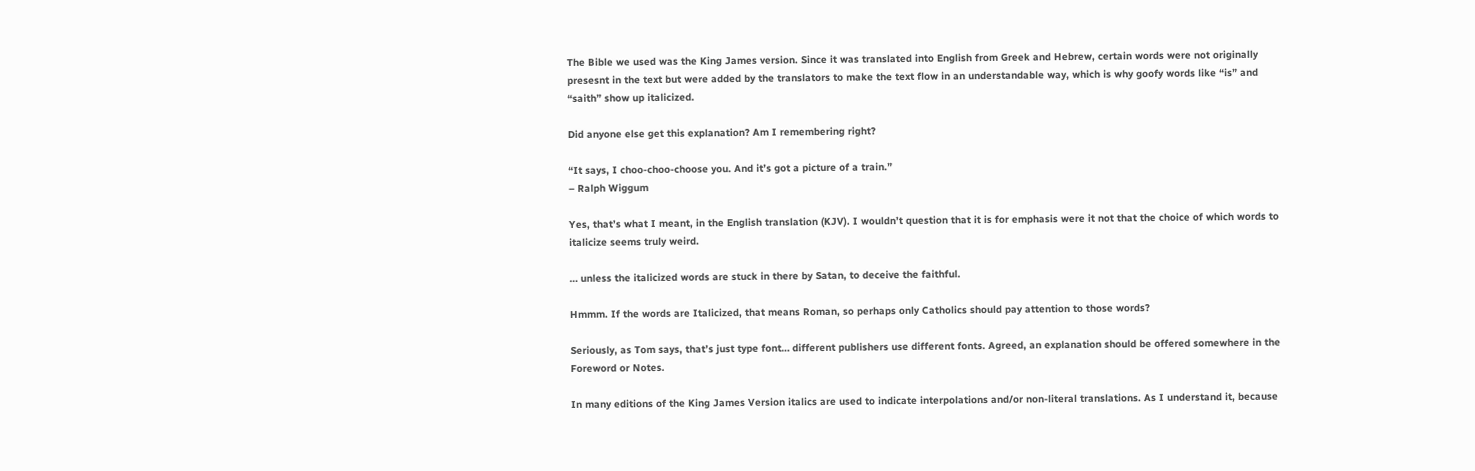The Bible we used was the King James version. Since it was translated into English from Greek and Hebrew, certain words were not originally presesnt in the text but were added by the translators to make the text flow in an understandable way, which is why goofy words like “is” and “saith” show up italicized.

Did anyone else get this explanation? Am I remembering right?

“It says, I choo-choo-choose you. And it’s got a picture of a train.”
– Ralph Wiggum

Yes, that’s what I meant, in the English translation (KJV). I wouldn’t question that it is for emphasis were it not that the choice of which words to italicize seems truly weird.

… unless the italicized words are stuck in there by Satan, to deceive the faithful.

Hmmm. If the words are Italicized, that means Roman, so perhaps only Catholics should pay attention to those words?

Seriously, as Tom says, that’s just type font… different publishers use different fonts. Agreed, an explanation should be offered somewhere in the Foreword or Notes.

In many editions of the King James Version italics are used to indicate interpolations and/or non-literal translations. As I understand it, because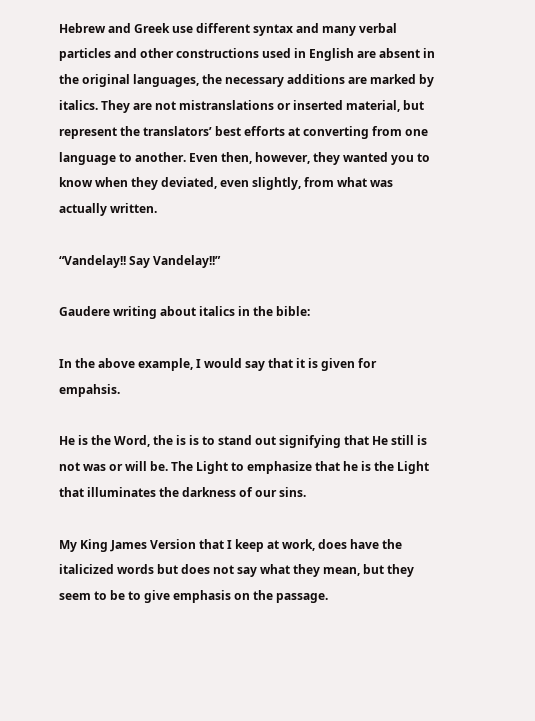Hebrew and Greek use different syntax and many verbal particles and other constructions used in English are absent in the original languages, the necessary additions are marked by italics. They are not mistranslations or inserted material, but represent the translators’ best efforts at converting from one language to another. Even then, however, they wanted you to know when they deviated, even slightly, from what was actually written.

“Vandelay!! Say Vandelay!!”

Gaudere writing about italics in the bible:

In the above example, I would say that it is given for empahsis.

He is the Word, the is is to stand out signifying that He still is not was or will be. The Light to emphasize that he is the Light that illuminates the darkness of our sins.

My King James Version that I keep at work, does have the italicized words but does not say what they mean, but they seem to be to give emphasis on the passage.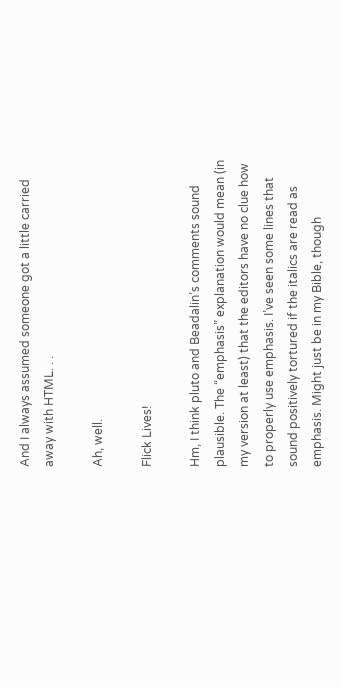And I always assumed someone got a little carried away with HTML. . .

Ah, well.

Flick Lives!

Hm, I think pluto and Beadalin’s comments sound plausible. The “emphasis” explanation would mean (in my version at least) that the editors have no clue how to properly use emphasis. I’ve seen some lines that sound positively tortured if the italics are read as emphasis. Might just be in my Bible, though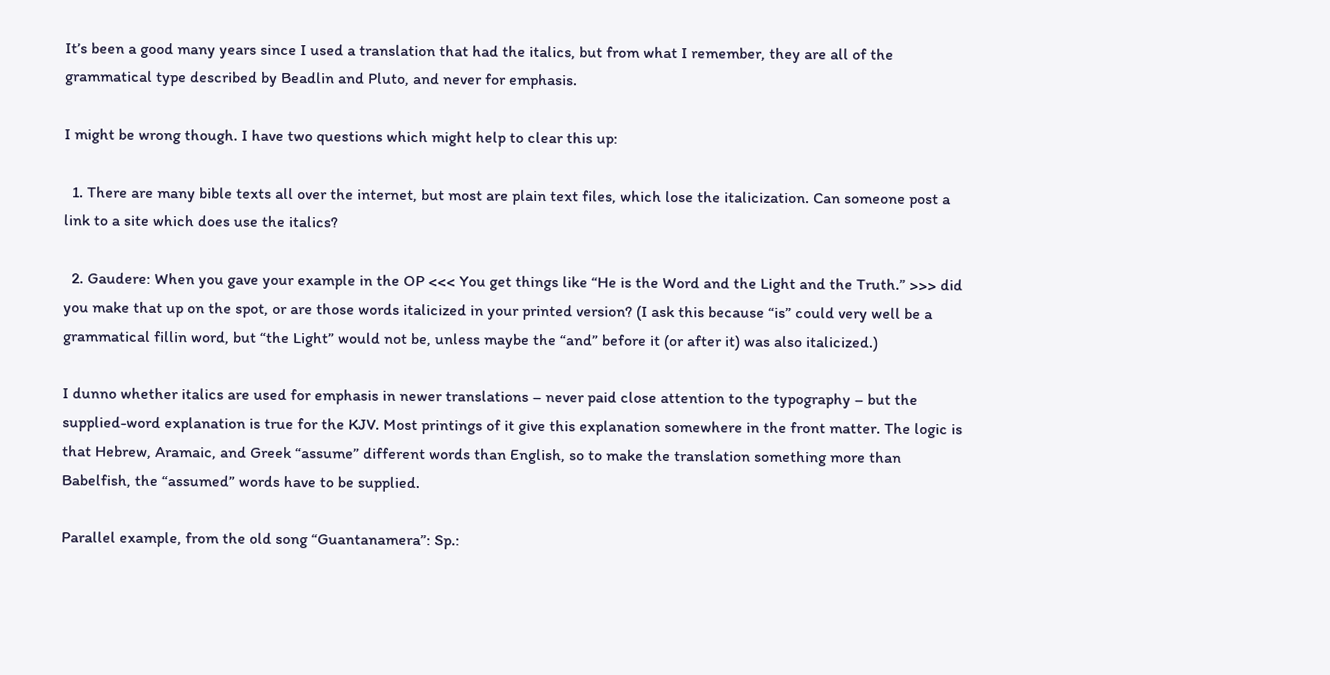It’s been a good many years since I used a translation that had the italics, but from what I remember, they are all of the grammatical type described by Beadlin and Pluto, and never for emphasis.

I might be wrong though. I have two questions which might help to clear this up:

  1. There are many bible texts all over the internet, but most are plain text files, which lose the italicization. Can someone post a link to a site which does use the italics?

  2. Gaudere: When you gave your example in the OP <<< You get things like “He is the Word and the Light and the Truth.” >>> did you make that up on the spot, or are those words italicized in your printed version? (I ask this because “is” could very well be a grammatical fillin word, but “the Light” would not be, unless maybe the “and” before it (or after it) was also italicized.)

I dunno whether italics are used for emphasis in newer translations – never paid close attention to the typography – but the supplied-word explanation is true for the KJV. Most printings of it give this explanation somewhere in the front matter. The logic is that Hebrew, Aramaic, and Greek “assume” different words than English, so to make the translation something more than Babelfish, the “assumed” words have to be supplied.

Parallel example, from the old song “Guantanamera”: Sp.: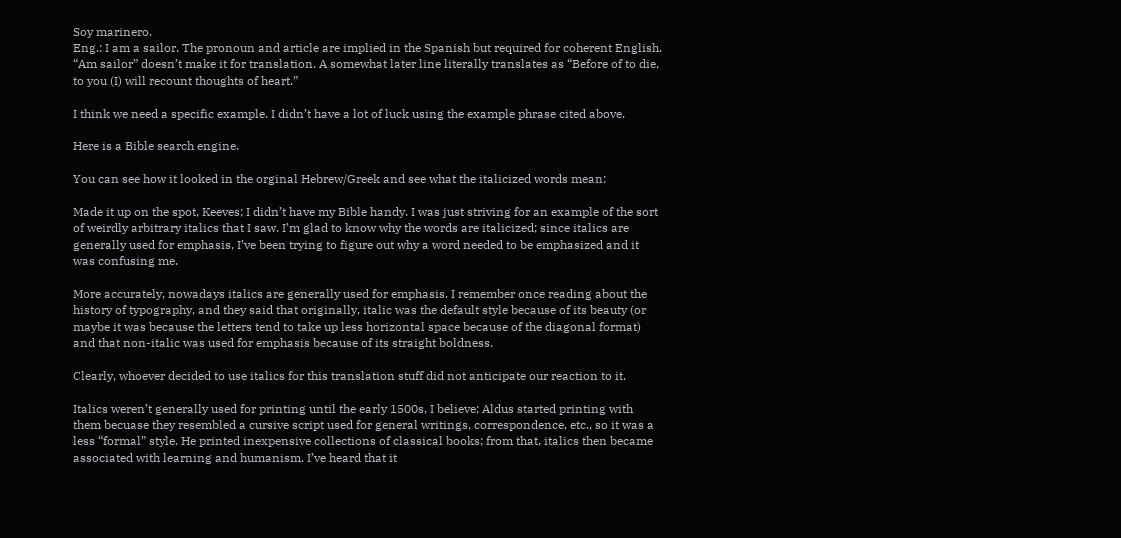Soy marinero.
Eng.: I am a sailor. The pronoun and article are implied in the Spanish but required for coherent English. “Am sailor” doesn’t make it for translation. A somewhat later line literally translates as “Before of to die, to you (I) will recount thoughts of heart.”

I think we need a specific example. I didn’t have a lot of luck using the example phrase cited above.

Here is a Bible search engine.

You can see how it looked in the orginal Hebrew/Greek and see what the italicized words mean:

Made it up on the spot, Keeves; I didn’t have my Bible handy. I was just striving for an example of the sort of weirdly arbitrary italics that I saw. I’m glad to know why the words are italicized; since italics are generally used for emphasis, I’ve been trying to figure out why a word needed to be emphasized and it was confusing me.

More accurately, nowadays italics are generally used for emphasis. I remember once reading about the history of typography, and they said that originally, italic was the default style because of its beauty (or maybe it was because the letters tend to take up less horizontal space because of the diagonal format) and that non-italic was used for emphasis because of its straight boldness.

Clearly, whoever decided to use italics for this translation stuff did not anticipate our reaction to it.

Italics weren’t generally used for printing until the early 1500s, I believe; Aldus started printing with them becuase they resembled a cursive script used for general writings, correspondence, etc., so it was a less “formal” style. He printed inexpensive collections of classical books; from that, italics then became associated with learning and humanism. I’ve heard that it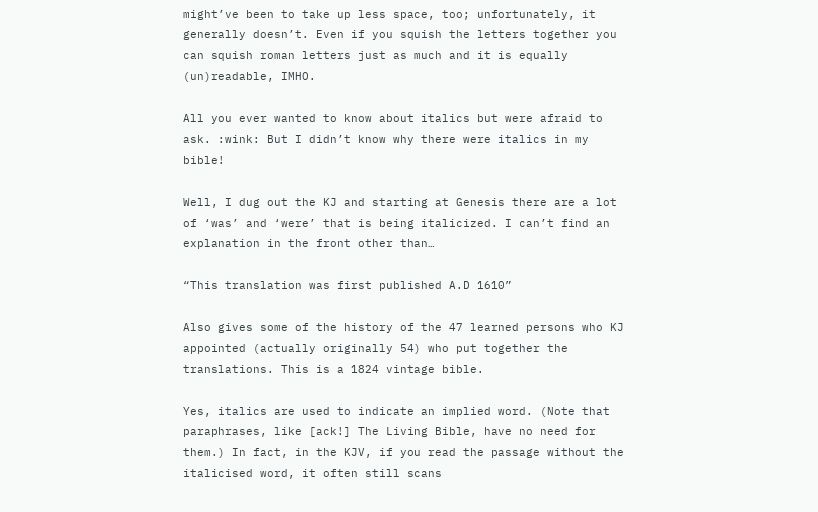might’ve been to take up less space, too; unfortunately, it generally doesn’t. Even if you squish the letters together you can squish roman letters just as much and it is equally (un)readable, IMHO.

All you ever wanted to know about italics but were afraid to ask. :wink: But I didn’t know why there were italics in my bible!

Well, I dug out the KJ and starting at Genesis there are a lot of ‘was’ and ‘were’ that is being italicized. I can’t find an explanation in the front other than…

“This translation was first published A.D 1610”

Also gives some of the history of the 47 learned persons who KJ appointed (actually originally 54) who put together the translations. This is a 1824 vintage bible.

Yes, italics are used to indicate an implied word. (Note that paraphrases, like [ack!] The Living Bible, have no need for them.) In fact, in the KJV, if you read the passage without the italicised word, it often still scans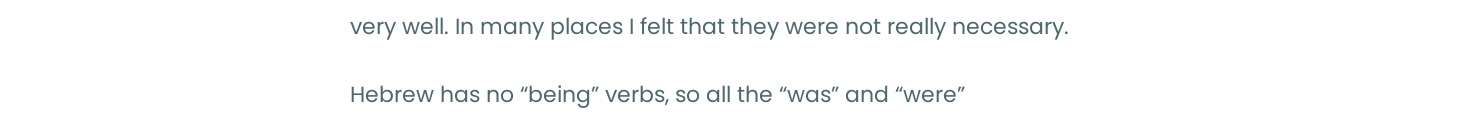very well. In many places I felt that they were not really necessary.

Hebrew has no “being” verbs, so all the “was” and “were”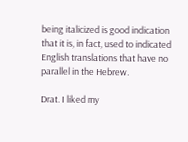being italicized is good indication that it is, in fact, used to indicated English translations that have no parallel in the Hebrew.

Drat. I liked my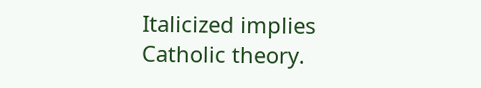Italicized implies Catholic theory.